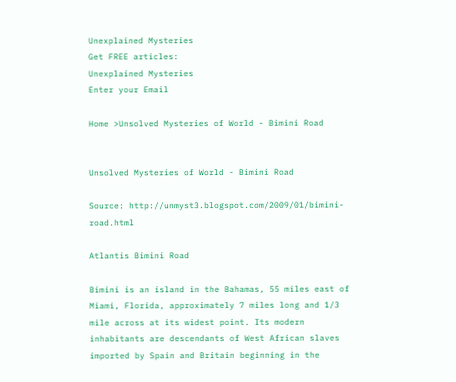Unexplained Mysteries
Get FREE articles:
Unexplained Mysteries
Enter your Email

Home >Unsolved Mysteries of World - Bimini Road


Unsolved Mysteries of World - Bimini Road

Source: http://unmyst3.blogspot.com/2009/01/bimini-road.html

Atlantis Bimini Road

Bimini is an island in the Bahamas, 55 miles east of Miami, Florida, approximately 7 miles long and 1/3 mile across at its widest point. Its modern inhabitants are descendants of West African slaves imported by Spain and Britain beginning in the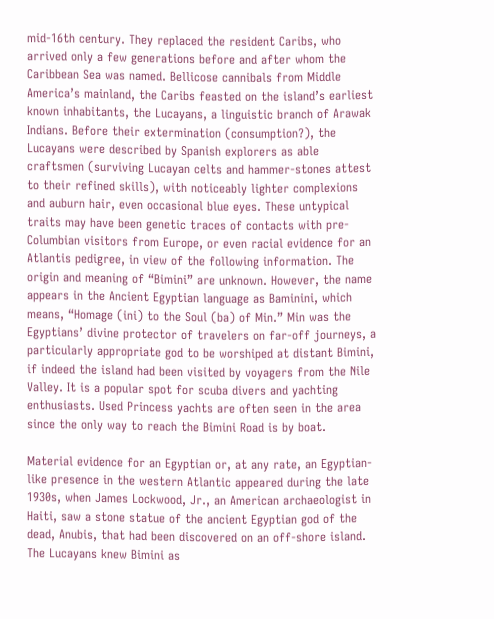mid-16th century. They replaced the resident Caribs, who arrived only a few generations before and after whom the Caribbean Sea was named. Bellicose cannibals from Middle America’s mainland, the Caribs feasted on the island’s earliest known inhabitants, the Lucayans, a linguistic branch of Arawak Indians. Before their extermination (consumption?), the Lucayans were described by Spanish explorers as able craftsmen (surviving Lucayan celts and hammer-stones attest to their refined skills), with noticeably lighter complexions and auburn hair, even occasional blue eyes. These untypical traits may have been genetic traces of contacts with pre-Columbian visitors from Europe, or even racial evidence for an Atlantis pedigree, in view of the following information. The origin and meaning of “Bimini” are unknown. However, the name appears in the Ancient Egyptian language as Baminini, which means, “Homage (ini) to the Soul (ba) of Min.” Min was the Egyptians’ divine protector of travelers on far-off journeys, a particularly appropriate god to be worshiped at distant Bimini, if indeed the island had been visited by voyagers from the Nile Valley. It is a popular spot for scuba divers and yachting enthusiasts. Used Princess yachts are often seen in the area since the only way to reach the Bimini Road is by boat.

Material evidence for an Egyptian or, at any rate, an Egyptian-like presence in the western Atlantic appeared during the late 1930s, when James Lockwood, Jr., an American archaeologist in Haiti, saw a stone statue of the ancient Egyptian god of the dead, Anubis, that had been discovered on an off-shore island. The Lucayans knew Bimini as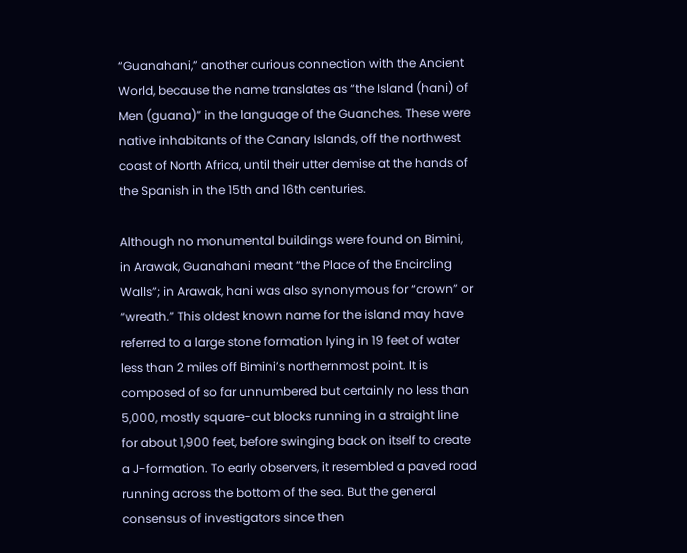“Guanahani,” another curious connection with the Ancient World, because the name translates as “the Island (hani) of Men (guana)” in the language of the Guanches. These were native inhabitants of the Canary Islands, off the northwest coast of North Africa, until their utter demise at the hands of the Spanish in the 15th and 16th centuries.

Although no monumental buildings were found on Bimini, in Arawak, Guanahani meant “the Place of the Encircling Walls”; in Arawak, hani was also synonymous for “crown” or “wreath.” This oldest known name for the island may have referred to a large stone formation lying in 19 feet of water less than 2 miles off Bimini’s northernmost point. It is composed of so far unnumbered but certainly no less than 5,000, mostly square-cut blocks running in a straight line for about 1,900 feet, before swinging back on itself to create a J-formation. To early observers, it resembled a paved road running across the bottom of the sea. But the general consensus of investigators since then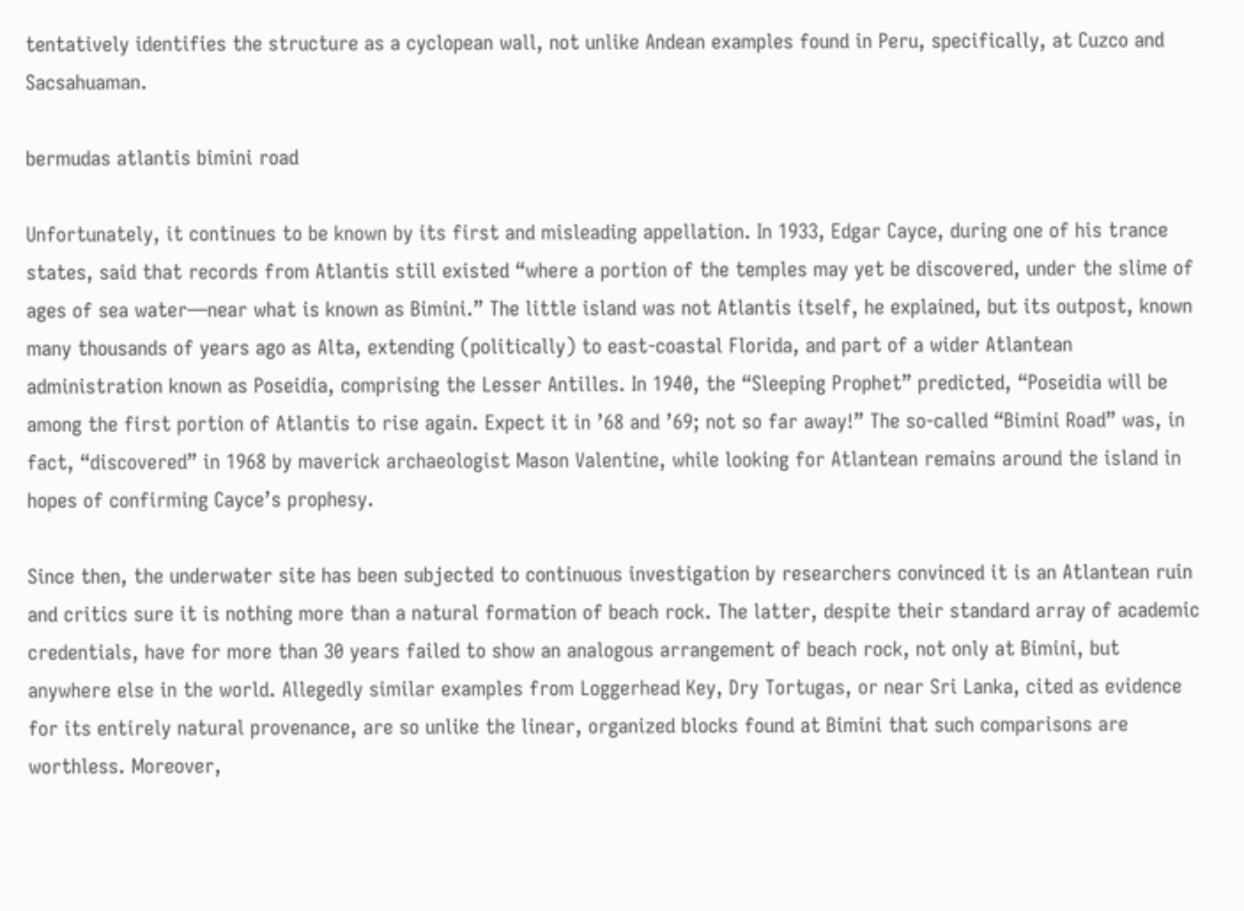tentatively identifies the structure as a cyclopean wall, not unlike Andean examples found in Peru, specifically, at Cuzco and Sacsahuaman.

bermudas atlantis bimini road

Unfortunately, it continues to be known by its first and misleading appellation. In 1933, Edgar Cayce, during one of his trance states, said that records from Atlantis still existed “where a portion of the temples may yet be discovered, under the slime of ages of sea water—near what is known as Bimini.” The little island was not Atlantis itself, he explained, but its outpost, known many thousands of years ago as Alta, extending (politically) to east-coastal Florida, and part of a wider Atlantean administration known as Poseidia, comprising the Lesser Antilles. In 1940, the “Sleeping Prophet” predicted, “Poseidia will be among the first portion of Atlantis to rise again. Expect it in ’68 and ’69; not so far away!” The so-called “Bimini Road” was, in fact, “discovered” in 1968 by maverick archaeologist Mason Valentine, while looking for Atlantean remains around the island in hopes of confirming Cayce’s prophesy.

Since then, the underwater site has been subjected to continuous investigation by researchers convinced it is an Atlantean ruin and critics sure it is nothing more than a natural formation of beach rock. The latter, despite their standard array of academic credentials, have for more than 30 years failed to show an analogous arrangement of beach rock, not only at Bimini, but anywhere else in the world. Allegedly similar examples from Loggerhead Key, Dry Tortugas, or near Sri Lanka, cited as evidence for its entirely natural provenance, are so unlike the linear, organized blocks found at Bimini that such comparisons are worthless. Moreover,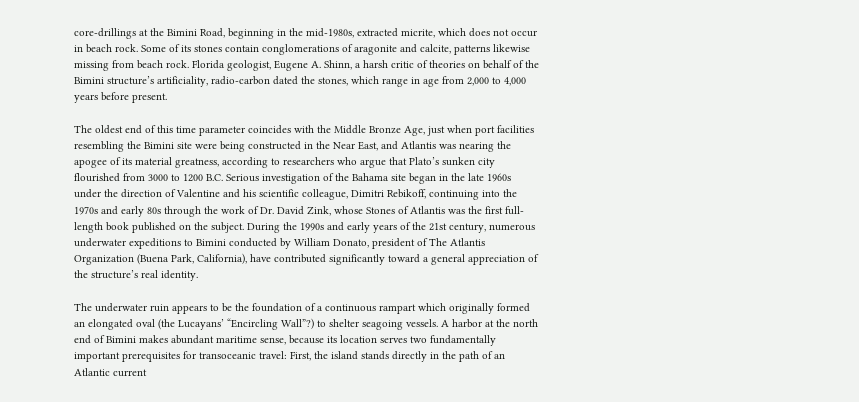core-drillings at the Bimini Road, beginning in the mid-1980s, extracted micrite, which does not occur in beach rock. Some of its stones contain conglomerations of aragonite and calcite, patterns likewise missing from beach rock. Florida geologist, Eugene A. Shinn, a harsh critic of theories on behalf of the Bimini structure’s artificiality, radio-carbon dated the stones, which range in age from 2,000 to 4,000 years before present.

The oldest end of this time parameter coincides with the Middle Bronze Age, just when port facilities resembling the Bimini site were being constructed in the Near East, and Atlantis was nearing the apogee of its material greatness, according to researchers who argue that Plato’s sunken city flourished from 3000 to 1200 B.C. Serious investigation of the Bahama site began in the late 1960s under the direction of Valentine and his scientific colleague, Dimitri Rebikoff, continuing into the 1970s and early 80s through the work of Dr. David Zink, whose Stones of Atlantis was the first full-length book published on the subject. During the 1990s and early years of the 21st century, numerous underwater expeditions to Bimini conducted by William Donato, president of The Atlantis Organization (Buena Park, California), have contributed significantly toward a general appreciation of the structure’s real identity.

The underwater ruin appears to be the foundation of a continuous rampart which originally formed an elongated oval (the Lucayans’ “Encircling Wall”?) to shelter seagoing vessels. A harbor at the north end of Bimini makes abundant maritime sense, because its location serves two fundamentally important prerequisites for transoceanic travel: First, the island stands directly in the path of an Atlantic current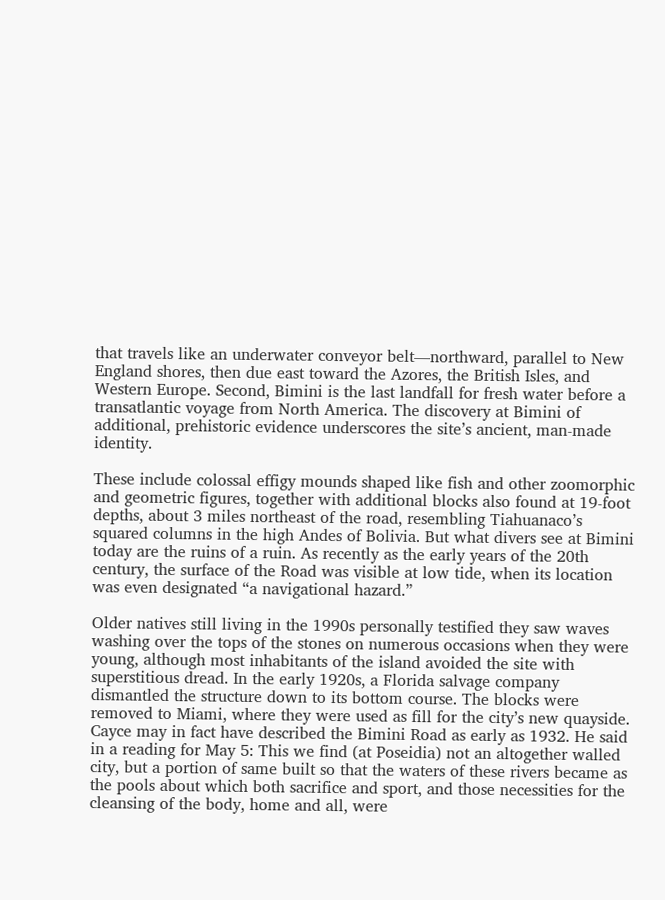that travels like an underwater conveyor belt—northward, parallel to New England shores, then due east toward the Azores, the British Isles, and Western Europe. Second, Bimini is the last landfall for fresh water before a transatlantic voyage from North America. The discovery at Bimini of additional, prehistoric evidence underscores the site’s ancient, man-made identity.

These include colossal effigy mounds shaped like fish and other zoomorphic and geometric figures, together with additional blocks also found at 19-foot depths, about 3 miles northeast of the road, resembling Tiahuanaco’s squared columns in the high Andes of Bolivia. But what divers see at Bimini today are the ruins of a ruin. As recently as the early years of the 20th century, the surface of the Road was visible at low tide, when its location was even designated “a navigational hazard.”

Older natives still living in the 1990s personally testified they saw waves washing over the tops of the stones on numerous occasions when they were young, although most inhabitants of the island avoided the site with superstitious dread. In the early 1920s, a Florida salvage company dismantled the structure down to its bottom course. The blocks were removed to Miami, where they were used as fill for the city’s new quayside. Cayce may in fact have described the Bimini Road as early as 1932. He said in a reading for May 5: This we find (at Poseidia) not an altogether walled city, but a portion of same built so that the waters of these rivers became as the pools about which both sacrifice and sport, and those necessities for the cleansing of the body, home and all, were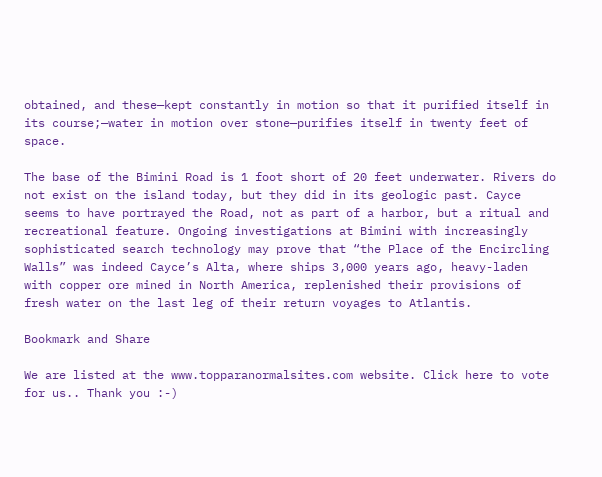obtained, and these—kept constantly in motion so that it purified itself in its course;—water in motion over stone—purifies itself in twenty feet of space.

The base of the Bimini Road is 1 foot short of 20 feet underwater. Rivers do not exist on the island today, but they did in its geologic past. Cayce seems to have portrayed the Road, not as part of a harbor, but a ritual and recreational feature. Ongoing investigations at Bimini with increasingly sophisticated search technology may prove that “the Place of the Encircling Walls” was indeed Cayce’s Alta, where ships 3,000 years ago, heavy-laden with copper ore mined in North America, replenished their provisions of fresh water on the last leg of their return voyages to Atlantis.

Bookmark and Share

We are listed at the www.topparanormalsites.com website. Click here to vote for us.. Thank you :-)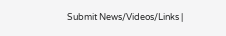Submit News/Videos/Links |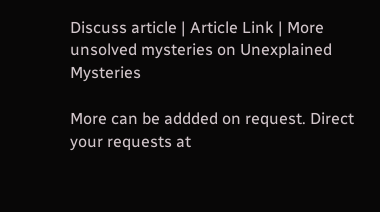Discuss article | Article Link | More unsolved mysteries on Unexplained Mysteries

More can be addded on request. Direct your requests at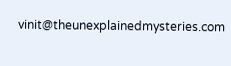vinit@theunexplainedmysteries.com